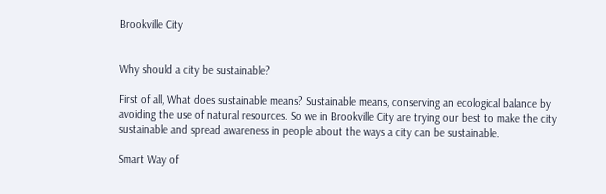Brookville City


Why should a city be sustainable?

First of all, What does sustainable means? Sustainable means, conserving an ecological balance by avoiding the use of natural resources. So we in Brookville City are trying our best to make the city sustainable and spread awareness in people about the ways a city can be sustainable.

Smart Way of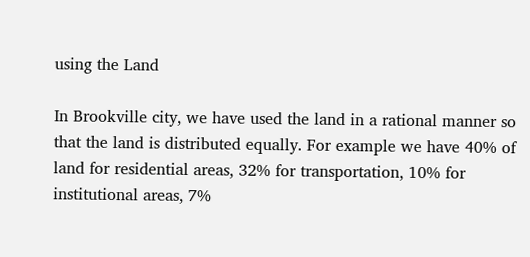using the Land

In Brookville city, we have used the land in a rational manner so that the land is distributed equally. For example we have 40% of land for residential areas, 32% for transportation, 10% for institutional areas, 7%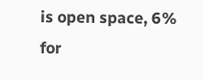is open space, 6% for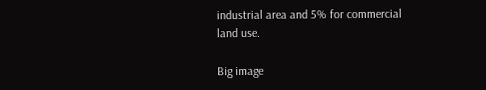industrial area and 5% for commercial land use.

Big image